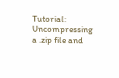Tutorial: Uncompressing a .zip file and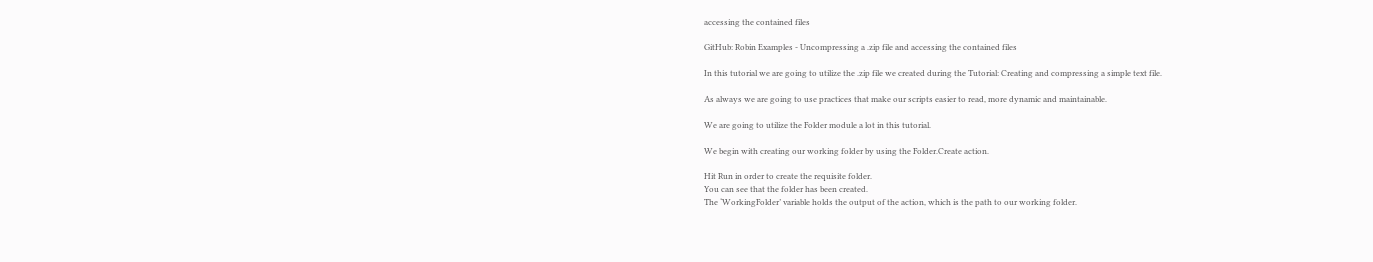accessing the contained files

GitHub: Robin Examples - Uncompressing a .zip file and accessing the contained files

In this tutorial we are going to utilize the .zip file we created during the Tutorial: Creating and compressing a simple text file.

As always we are going to use practices that make our scripts easier to read, more dynamic and maintainable.

We are going to utilize the Folder module a lot in this tutorial.

We begin with creating our working folder by using the Folder.Create action.

Hit Run in order to create the requisite folder.
You can see that the folder has been created.
The ‘WorkingFolder’ variable holds the output of the action, which is the path to our working folder.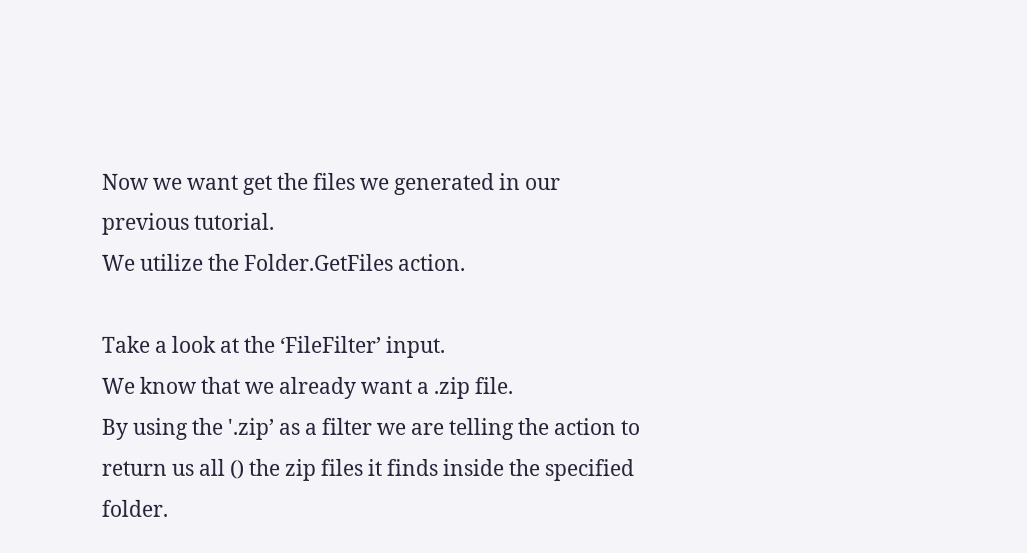Now we want get the files we generated in our previous tutorial.
We utilize the Folder.GetFiles action.

Take a look at the ‘FileFilter’ input.
We know that we already want a .zip file.
By using the '.zip’ as a filter we are telling the action to return us all () the zip files it finds inside the specified folder.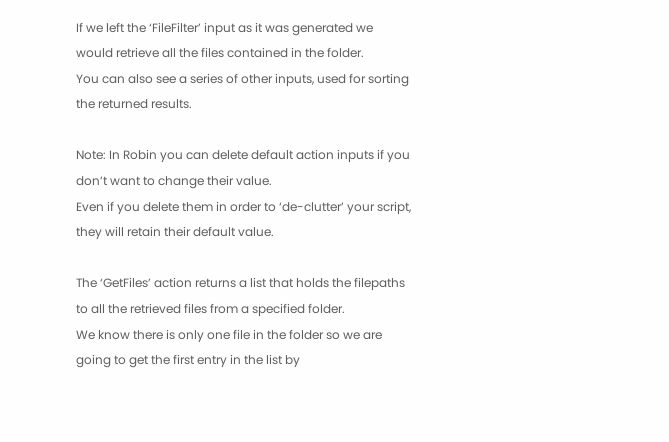If we left the ‘FileFilter’ input as it was generated we would retrieve all the files contained in the folder.
You can also see a series of other inputs, used for sorting the returned results.

Note: In Robin you can delete default action inputs if you don’t want to change their value.
Even if you delete them in order to ‘de-clutter’ your script, they will retain their default value.

The ‘GetFiles’ action returns a list that holds the filepaths to all the retrieved files from a specified folder.
We know there is only one file in the folder so we are going to get the first entry in the list by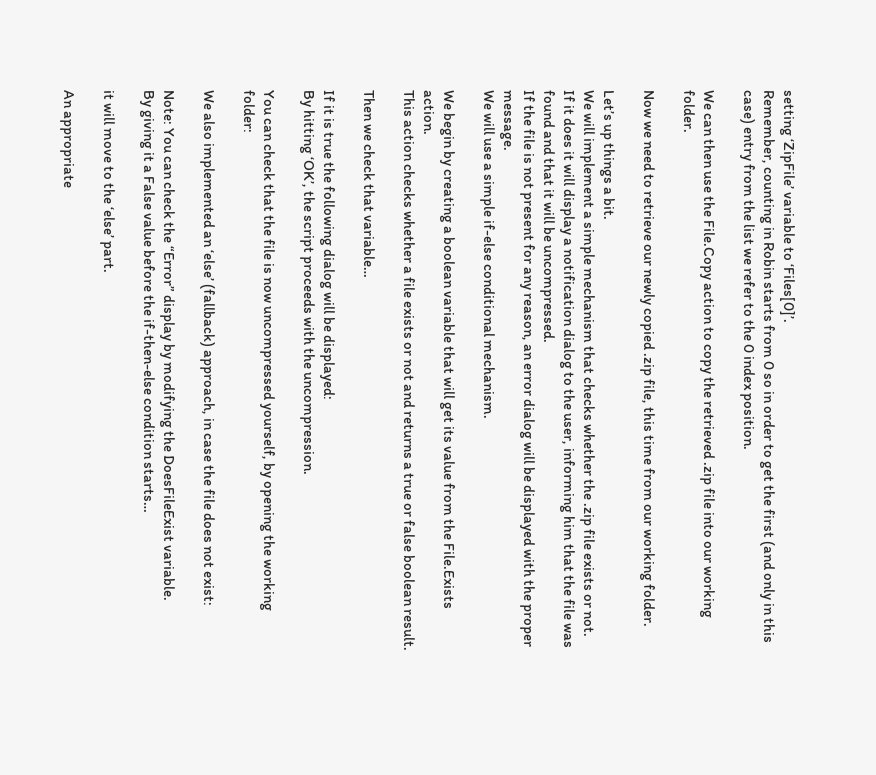setting ‘ZipFile’ variable to ‘Files[0]’.
Remember, counting in Robin starts from 0 so in order to get the first (and only in this case) entry from the list we refer to the 0 index position.

We can then use the File.Copy action to copy the retrieved .zip file into our working folder.

Now we need to retrieve our newly copied .zip file, this time from our working folder.

Let’s up things a bit.
We will implement a simple mechanism that checks whether the .zip file exists or not.
If it does it will display a notification dialog to the user, informing him that the file was found and that it will be uncompressed.
If the file is not present for any reason, an error dialog will be displayed with the proper message.
We will use a simple if-else conditional mechanism.

We begin by creating a boolean variable that will get its value from the File.Exists action.
This action checks whether a file exists or not and returns a true or false boolean result.

Then we check that variable…

If it is true the following dialog will be displayed:
By hitting ‘OK’, the script proceeds with the uncompression.

You can check that the file is now uncompressed yourself, by opening the working folder:

We also implemented an ‘else’ (fallback) approach, in case the file does not exist:

Note: You can check the “Error” display by modifying the DoesFileExist variable.
By giving it a False value before the if-then-else condition starts…

it will move to the ‘else’ part.

An appropriate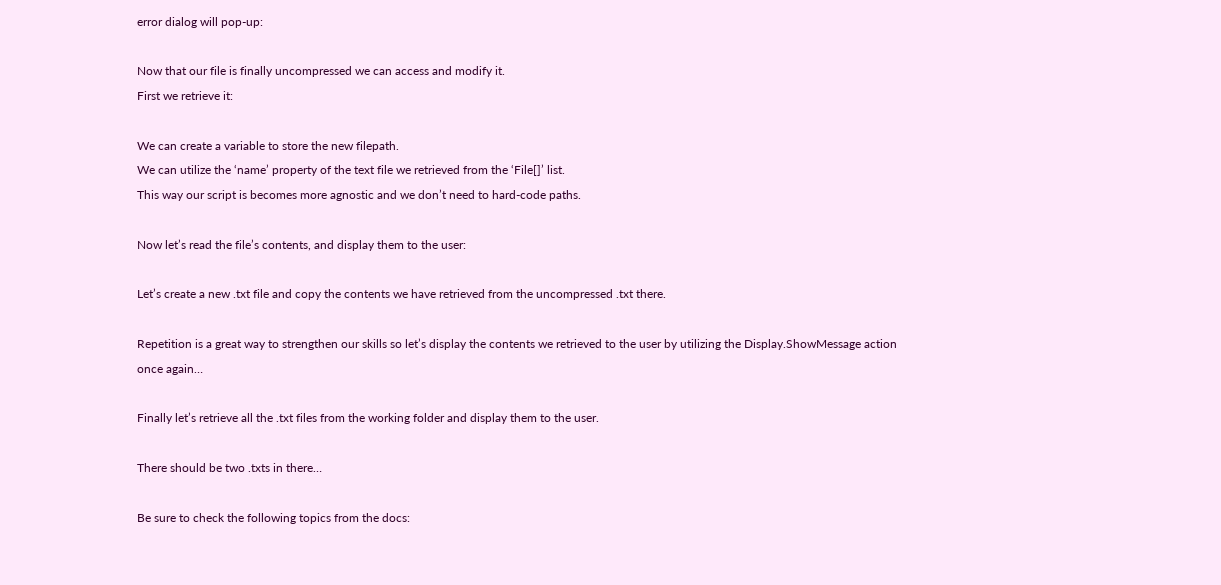error dialog will pop-up:

Now that our file is finally uncompressed we can access and modify it.
First we retrieve it:

We can create a variable to store the new filepath.
We can utilize the ‘name’ property of the text file we retrieved from the ‘File[]’ list.
This way our script is becomes more agnostic and we don’t need to hard-code paths.

Now let’s read the file’s contents, and display them to the user:

Let’s create a new .txt file and copy the contents we have retrieved from the uncompressed .txt there.

Repetition is a great way to strengthen our skills so let’s display the contents we retrieved to the user by utilizing the Display.ShowMessage action once again…

Finally let’s retrieve all the .txt files from the working folder and display them to the user.

There should be two .txts in there…

Be sure to check the following topics from the docs: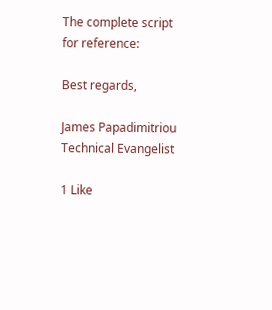The complete script for reference:

Best regards,

James Papadimitriou
Technical Evangelist

1 Like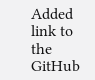Added link to the GitHub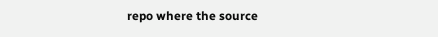repo where the source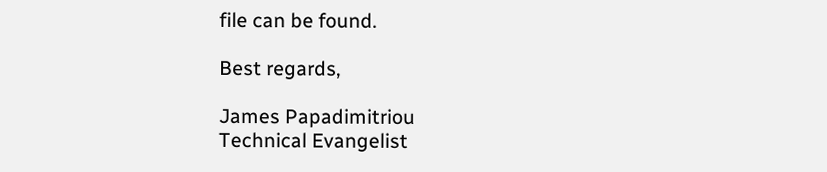file can be found.

Best regards,

James Papadimitriou
Technical Evangelist